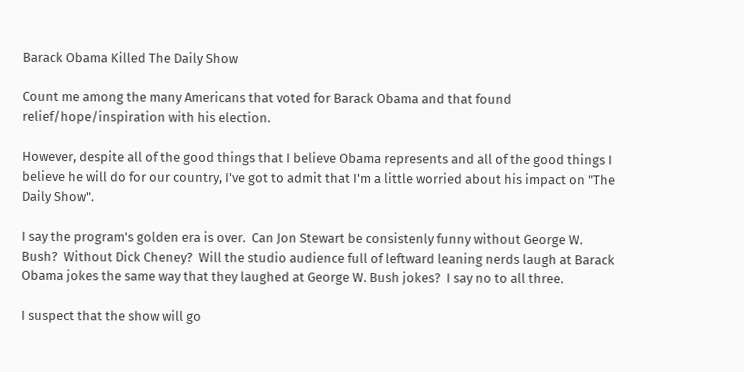Barack Obama Killed The Daily Show

Count me among the many Americans that voted for Barack Obama and that found relief/hope/inspiration with his election.

However, despite all of the good things that I believe Obama represents and all of the good things I believe he will do for our country, I've got to admit that I'm a little worried about his impact on "The Daily Show".

I say the program's golden era is over.  Can Jon Stewart be consistenly funny without George W. Bush?  Without Dick Cheney?  Will the studio audience full of leftward leaning nerds laugh at Barack Obama jokes the same way that they laughed at George W. Bush jokes?  I say no to all three.

I suspect that the show will go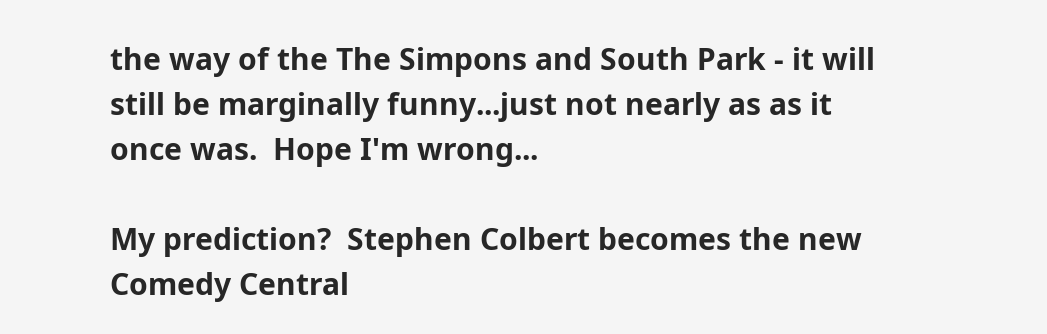the way of the The Simpons and South Park - it will still be marginally funny...just not nearly as as it once was.  Hope I'm wrong...

My prediction?  Stephen Colbert becomes the new Comedy Central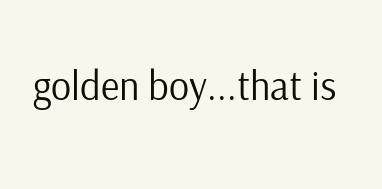golden boy...that is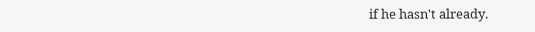if he hasn't already.